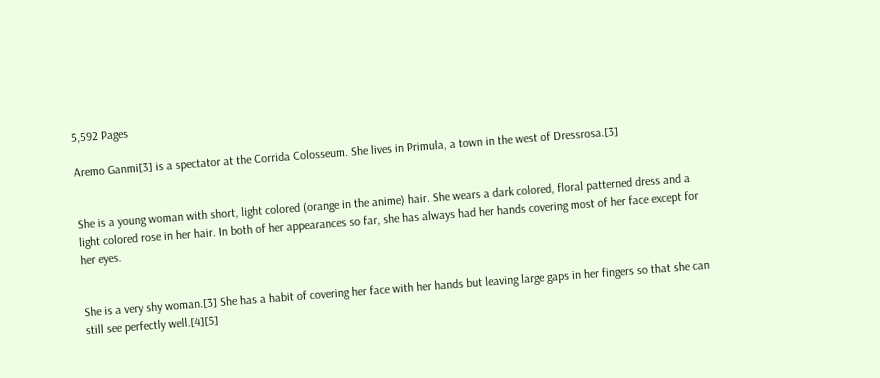5,592 Pages

Aremo Ganmi[3] is a spectator at the Corrida Colosseum. She lives in Primula, a town in the west of Dressrosa.[3]


She is a young woman with short, light colored (orange in the anime) hair. She wears a dark colored, floral patterned dress and a light colored rose in her hair. In both of her appearances so far, she has always had her hands covering most of her face except for her eyes.


She is a very shy woman.[3] She has a habit of covering her face with her hands but leaving large gaps in her fingers so that she can still see perfectly well.[4][5]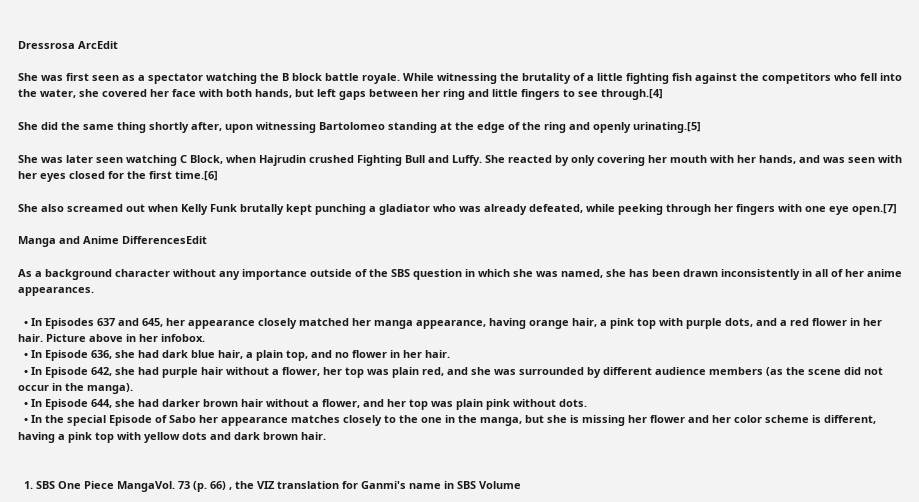Dressrosa ArcEdit

She was first seen as a spectator watching the B block battle royale. While witnessing the brutality of a little fighting fish against the competitors who fell into the water, she covered her face with both hands, but left gaps between her ring and little fingers to see through.[4]

She did the same thing shortly after, upon witnessing Bartolomeo standing at the edge of the ring and openly urinating.[5]

She was later seen watching C Block, when Hajrudin crushed Fighting Bull and Luffy. She reacted by only covering her mouth with her hands, and was seen with her eyes closed for the first time.[6]

She also screamed out when Kelly Funk brutally kept punching a gladiator who was already defeated, while peeking through her fingers with one eye open.[7]

Manga and Anime DifferencesEdit

As a background character without any importance outside of the SBS question in which she was named, she has been drawn inconsistently in all of her anime appearances.

  • In Episodes 637 and 645, her appearance closely matched her manga appearance, having orange hair, a pink top with purple dots, and a red flower in her hair. Picture above in her infobox.
  • In Episode 636, she had dark blue hair, a plain top, and no flower in her hair.
  • In Episode 642, she had purple hair without a flower, her top was plain red, and she was surrounded by different audience members (as the scene did not occur in the manga).
  • In Episode 644, she had darker brown hair without a flower, and her top was plain pink without dots.
  • In the special Episode of Sabo her appearance matches closely to the one in the manga, but she is missing her flower and her color scheme is different, having a pink top with yellow dots and dark brown hair.


  1. SBS One Piece MangaVol. 73 (p. 66) , the VIZ translation for Ganmi's name in SBS Volume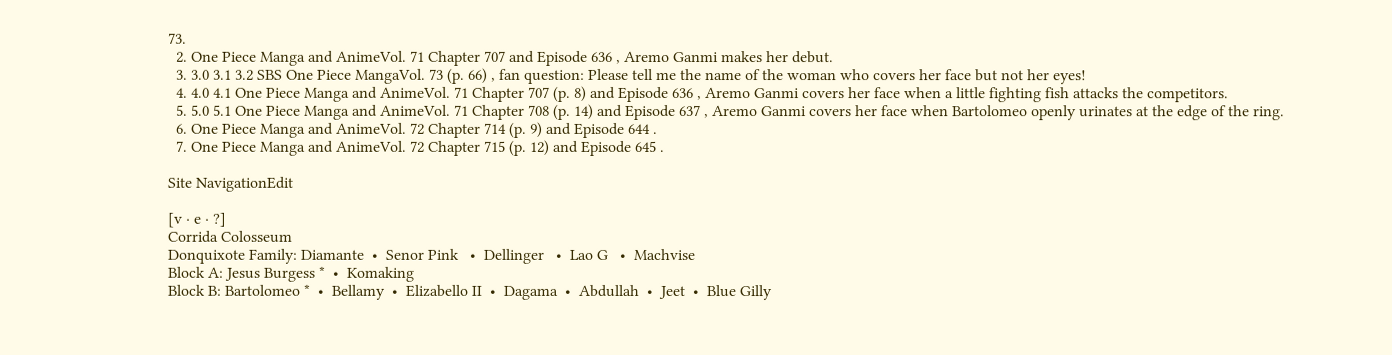73.
  2. One Piece Manga and AnimeVol. 71 Chapter 707 and Episode 636 , Aremo Ganmi makes her debut.
  3. 3.0 3.1 3.2 SBS One Piece MangaVol. 73 (p. 66) , fan question: Please tell me the name of the woman who covers her face but not her eyes!
  4. 4.0 4.1 One Piece Manga and AnimeVol. 71 Chapter 707 (p. 8) and Episode 636 , Aremo Ganmi covers her face when a little fighting fish attacks the competitors.
  5. 5.0 5.1 One Piece Manga and AnimeVol. 71 Chapter 708 (p. 14) and Episode 637 , Aremo Ganmi covers her face when Bartolomeo openly urinates at the edge of the ring.
  6. One Piece Manga and AnimeVol. 72 Chapter 714 (p. 9) and Episode 644 .
  7. One Piece Manga and AnimeVol. 72 Chapter 715 (p. 12) and Episode 645 .

Site NavigationEdit

[v · e · ?]
Corrida Colosseum
Donquixote Family: Diamante  •  Senor Pink   •  Dellinger   •  Lao G   •  Machvise
Block A: Jesus Burgess *  •  Komaking
Block B: Bartolomeo *  •  Bellamy  •  Elizabello II  •  Dagama  •  Abdullah  •  Jeet  •  Blue Gilly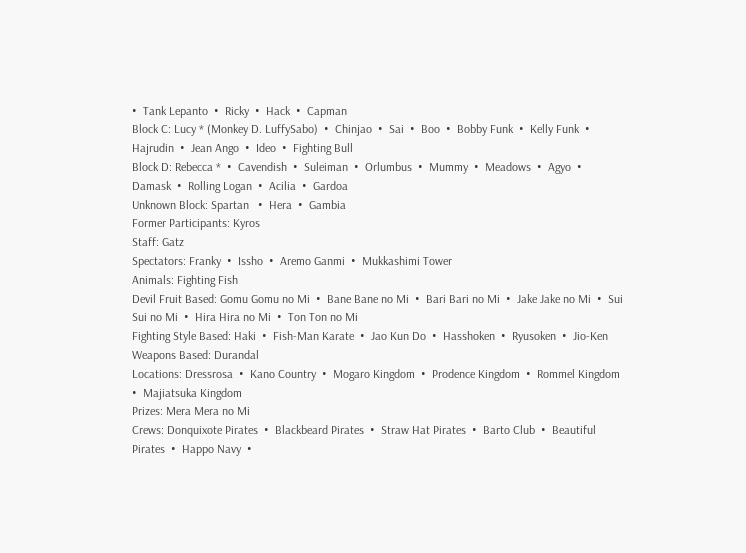•  Tank Lepanto  •  Ricky  •  Hack  •  Capman
Block C: Lucy * (Monkey D. LuffySabo)  •  Chinjao  •  Sai  •  Boo  •  Bobby Funk  •  Kelly Funk  •  Hajrudin  •  Jean Ango  •  Ideo  •  Fighting Bull
Block D: Rebecca *  •  Cavendish  •  Suleiman  •  Orlumbus  •  Mummy  •  Meadows  •  Agyo  •  Damask  •  Rolling Logan  •  Acilia  •  Gardoa
Unknown Block: Spartan   •  Hera  •  Gambia
Former Participants: Kyros
Staff: Gatz
Spectators: Franky  •  Issho  •  Aremo Ganmi  •  Mukkashimi Tower
Animals: Fighting Fish
Devil Fruit Based: Gomu Gomu no Mi  •  Bane Bane no Mi  •  Bari Bari no Mi  •  Jake Jake no Mi  •  Sui Sui no Mi  •  Hira Hira no Mi  •  Ton Ton no Mi
Fighting Style Based: Haki  •  Fish-Man Karate  •  Jao Kun Do  •  Hasshoken  •  Ryusoken  •  Jio-Ken
Weapons Based: Durandal
Locations: Dressrosa  •  Kano Country  •  Mogaro Kingdom  •  Prodence Kingdom  •  Rommel Kingdom  •  Majiatsuka Kingdom
Prizes: Mera Mera no Mi
Crews: Donquixote Pirates  •  Blackbeard Pirates  •  Straw Hat Pirates  •  Barto Club  •  Beautiful Pirates  •  Happo Navy  •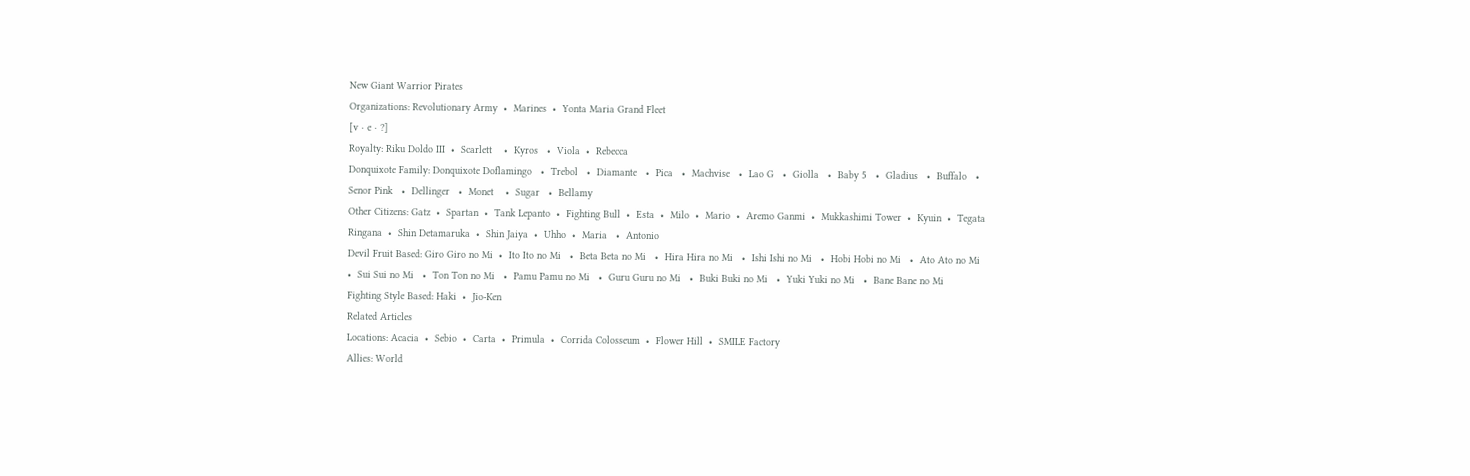New Giant Warrior Pirates
Organizations: Revolutionary Army  •  Marines  •  Yonta Maria Grand Fleet
[v · e · ?]
Royalty: Riku Doldo III  •  Scarlett    •  Kyros   •  Viola  •  Rebecca
Donquixote Family: Donquixote Doflamingo   •  Trebol   •  Diamante   •  Pica   •  Machvise   •  Lao G   •  Giolla   •  Baby 5   •  Gladius   •  Buffalo   •  Senor Pink   •  Dellinger   •  Monet    •  Sugar   •  Bellamy
Other Citizens: Gatz  •  Spartan  •  Tank Lepanto  •  Fighting Bull  •  Esta  •  Milo  •  Mario  •  Aremo Ganmi  •  Mukkashimi Tower  •  Kyuin  •  Tegata Ringana  •  Shin Detamaruka  •  Shin Jaiya  •  Uhho  •  Maria   •  Antonio
Devil Fruit Based: Giro Giro no Mi  •  Ito Ito no Mi   •  Beta Beta no Mi   •  Hira Hira no Mi   •  Ishi Ishi no Mi   •  Hobi Hobi no Mi   •  Ato Ato no Mi   •  Sui Sui no Mi   •  Ton Ton no Mi   •  Pamu Pamu no Mi   •  Guru Guru no Mi   •  Buki Buki no Mi   •  Yuki Yuki no Mi   •  Bane Bane no Mi
Fighting Style Based: Haki  •  Jio-Ken
Related Articles
Locations: Acacia  •  Sebio  •  Carta  •  Primula  •  Corrida Colosseum  •  Flower Hill  •  SMILE Factory
Allies: World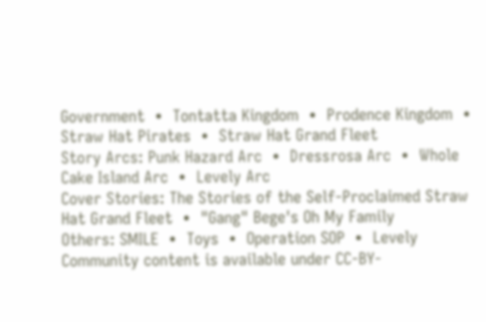Government  •  Tontatta Kingdom  •  Prodence Kingdom  •  Straw Hat Pirates  •  Straw Hat Grand Fleet
Story Arcs: Punk Hazard Arc  •  Dressrosa Arc  •  Whole Cake Island Arc  •  Levely Arc
Cover Stories: The Stories of the Self-Proclaimed Straw Hat Grand Fleet  •  "Gang" Bege's Oh My Family
Others: SMILE  •  Toys  •  Operation SOP  •  Levely
Community content is available under CC-BY-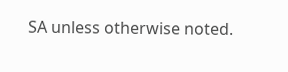SA unless otherwise noted.